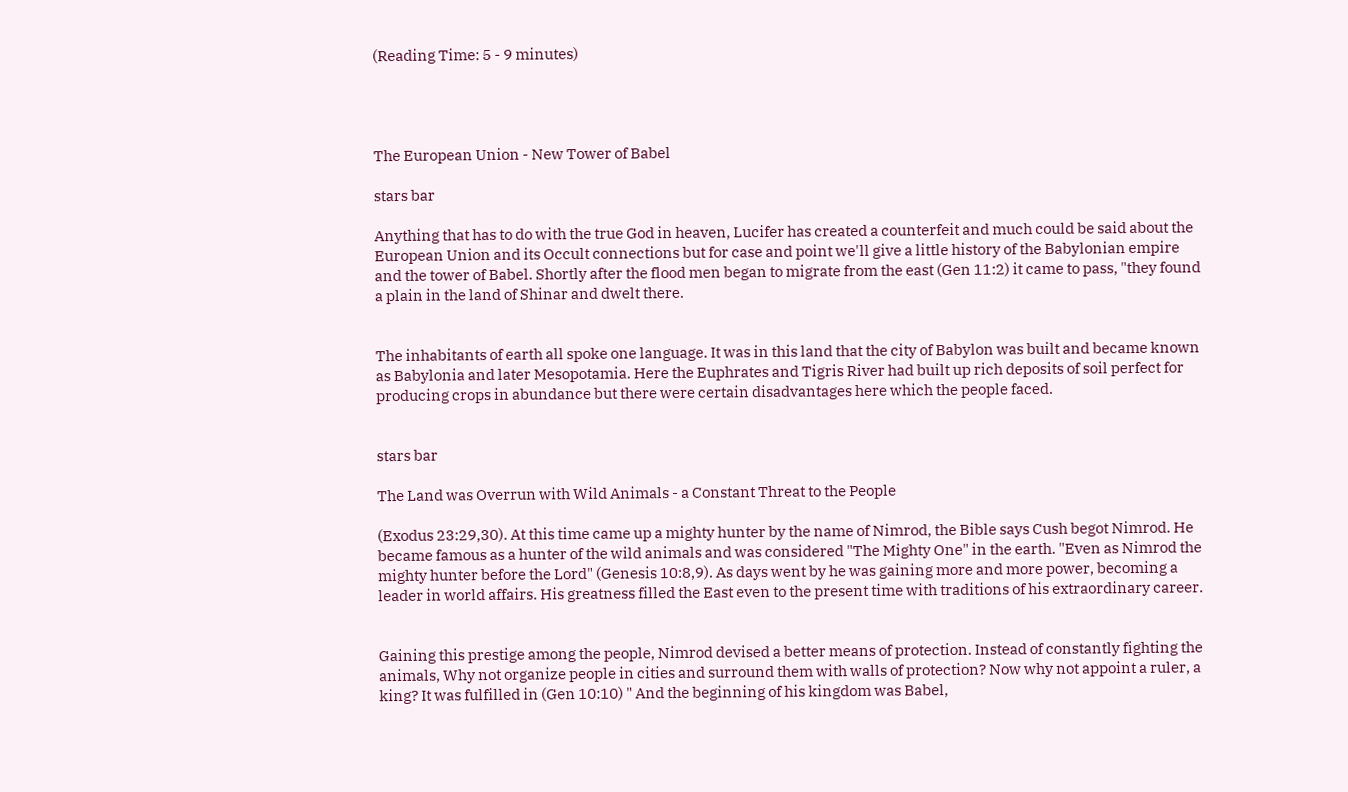(Reading Time: 5 - 9 minutes)




The European Union - New Tower of Babel

stars bar

Anything that has to do with the true God in heaven, Lucifer has created a counterfeit and much could be said about the European Union and its Occult connections but for case and point we'll give a little history of the Babylonian empire and the tower of Babel. Shortly after the flood men began to migrate from the east (Gen 11:2) it came to pass, "they found a plain in the land of Shinar and dwelt there.


The inhabitants of earth all spoke one language. It was in this land that the city of Babylon was built and became known as Babylonia and later Mesopotamia. Here the Euphrates and Tigris River had built up rich deposits of soil perfect for producing crops in abundance but there were certain disadvantages here which the people faced.


stars bar

The Land was Overrun with Wild Animals - a Constant Threat to the People

(Exodus 23:29,30). At this time came up a mighty hunter by the name of Nimrod, the Bible says Cush begot Nimrod. He became famous as a hunter of the wild animals and was considered "The Mighty One" in the earth. "Even as Nimrod the mighty hunter before the Lord" (Genesis 10:8,9). As days went by he was gaining more and more power, becoming a leader in world affairs. His greatness filled the East even to the present time with traditions of his extraordinary career.


Gaining this prestige among the people, Nimrod devised a better means of protection. Instead of constantly fighting the animals, Why not organize people in cities and surround them with walls of protection? Now why not appoint a ruler, a king? It was fulfilled in (Gen 10:10) " And the beginning of his kingdom was Babel,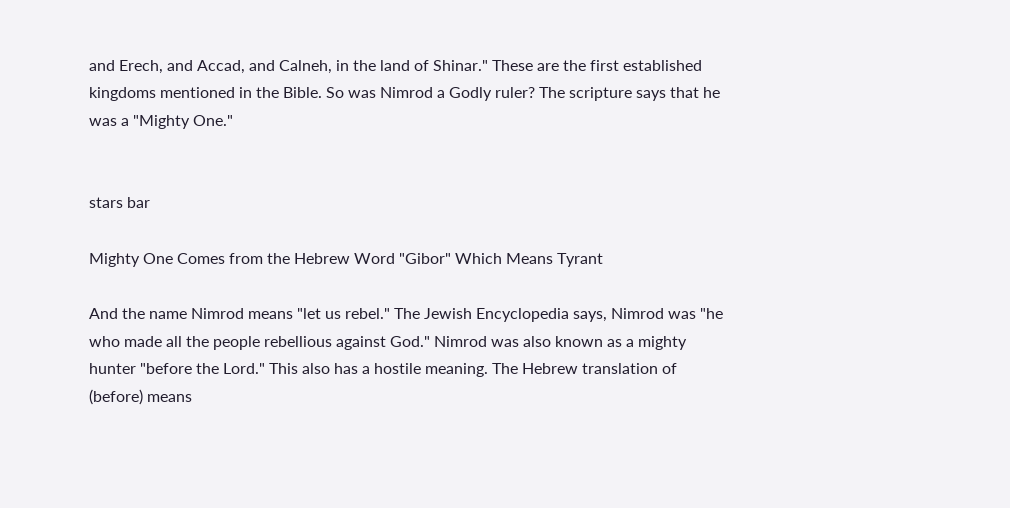and Erech, and Accad, and Calneh, in the land of Shinar." These are the first established kingdoms mentioned in the Bible. So was Nimrod a Godly ruler? The scripture says that he was a "Mighty One."


stars bar

Mighty One Comes from the Hebrew Word "Gibor" Which Means Tyrant

And the name Nimrod means "let us rebel." The Jewish Encyclopedia says, Nimrod was "he who made all the people rebellious against God." Nimrod was also known as a mighty hunter "before the Lord." This also has a hostile meaning. The Hebrew translation of (before) means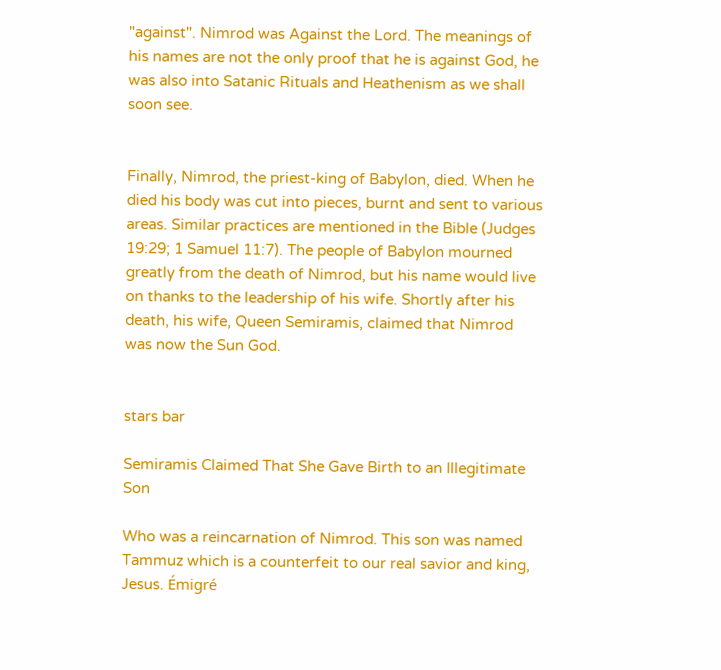"against". Nimrod was Against the Lord. The meanings of his names are not the only proof that he is against God, he was also into Satanic Rituals and Heathenism as we shall soon see.


Finally, Nimrod, the priest-king of Babylon, died. When he died his body was cut into pieces, burnt and sent to various areas. Similar practices are mentioned in the Bible (Judges 19:29; 1 Samuel 11:7). The people of Babylon mourned greatly from the death of Nimrod, but his name would live on thanks to the leadership of his wife. Shortly after his death, his wife, Queen Semiramis, claimed that Nimrod was now the Sun God.


stars bar

Semiramis Claimed That She Gave Birth to an Illegitimate Son

Who was a reincarnation of Nimrod. This son was named Tammuz which is a counterfeit to our real savior and king, Jesus. Émigré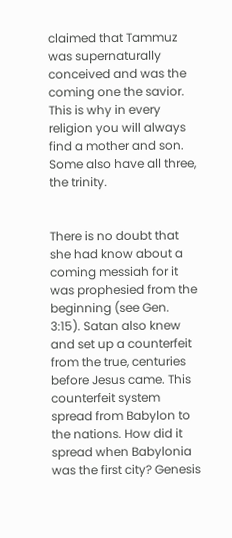claimed that Tammuz was supernaturally conceived and was the coming one the savior. This is why in every religion you will always find a mother and son. Some also have all three, the trinity.


There is no doubt that she had know about a coming messiah for it was prophesied from the beginning (see Gen. 3:15). Satan also knew and set up a counterfeit from the true, centuries before Jesus came. This counterfeit system spread from Babylon to the nations. How did it spread when Babylonia was the first city? Genesis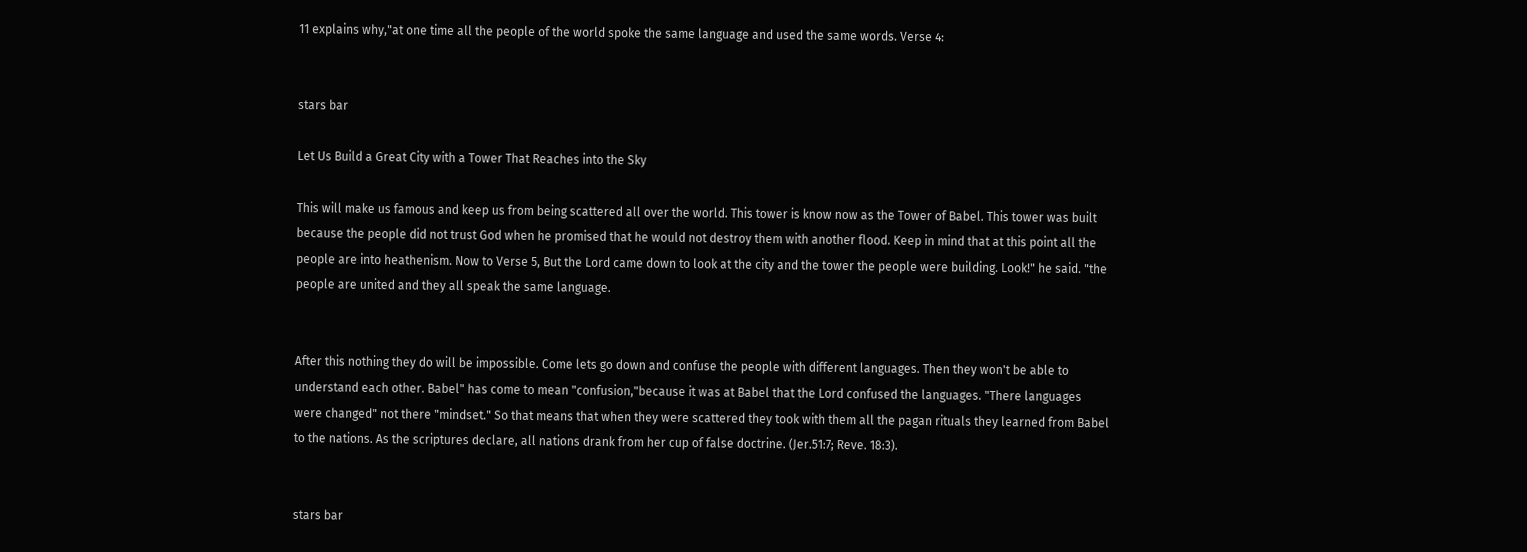11 explains why,"at one time all the people of the world spoke the same language and used the same words. Verse 4:


stars bar

Let Us Build a Great City with a Tower That Reaches into the Sky

This will make us famous and keep us from being scattered all over the world. This tower is know now as the Tower of Babel. This tower was built because the people did not trust God when he promised that he would not destroy them with another flood. Keep in mind that at this point all the people are into heathenism. Now to Verse 5, But the Lord came down to look at the city and the tower the people were building. Look!" he said. "the people are united and they all speak the same language.


After this nothing they do will be impossible. Come lets go down and confuse the people with different languages. Then they won't be able to understand each other. Babel" has come to mean "confusion,"because it was at Babel that the Lord confused the languages. "There languages were changed" not there "mindset." So that means that when they were scattered they took with them all the pagan rituals they learned from Babel to the nations. As the scriptures declare, all nations drank from her cup of false doctrine. (Jer.51:7; Reve. 18:3).


stars bar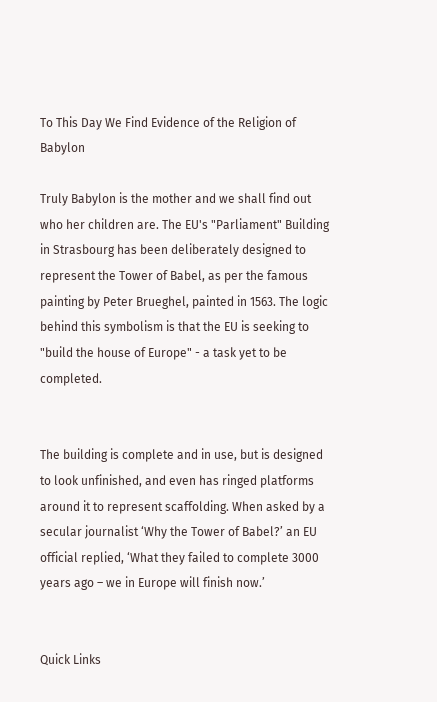To This Day We Find Evidence of the Religion of Babylon

Truly Babylon is the mother and we shall find out who her children are. The EU's "Parliament" Building in Strasbourg has been deliberately designed to represent the Tower of Babel, as per the famous painting by Peter Brueghel, painted in 1563. The logic behind this symbolism is that the EU is seeking to "build the house of Europe" - a task yet to be completed.


The building is complete and in use, but is designed to look unfinished, and even has ringed platforms around it to represent scaffolding. When asked by a secular journalist ‘Why the Tower of Babel?’ an EU official replied, ‘What they failed to complete 3000 years ago – we in Europe will finish now.’


Quick Links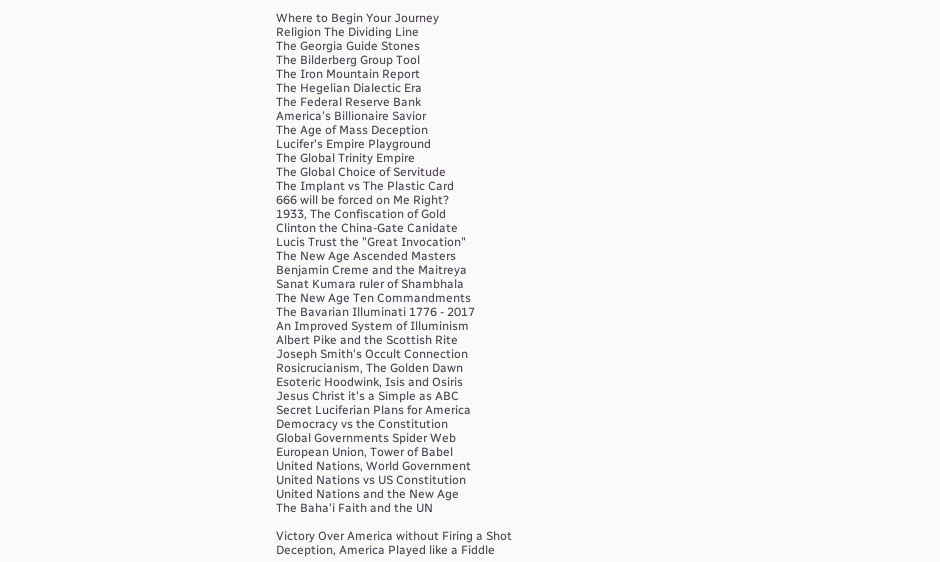Where to Begin Your Journey
Religion The Dividing Line
The Georgia Guide Stones
The Bilderberg Group Tool
The Iron Mountain Report
The Hegelian Dialectic Era
The Federal Reserve Bank
America's Billionaire Savior
The Age of Mass Deception
Lucifer's Empire Playground
The Global Trinity Empire
The Global Choice of Servitude
The Implant vs The Plastic Card
666 will be forced on Me Right?
1933, The Confiscation of Gold
Clinton the China-Gate Canidate
Lucis Trust the "Great Invocation"
The New Age Ascended Masters
Benjamin Creme and the Maitreya
Sanat Kumara ruler of Shambhala
The New Age Ten Commandments
The Bavarian Illuminati 1776 - 2017
An Improved System of Illuminism
Albert Pike and the Scottish Rite
Joseph Smith's Occult Connection
Rosicrucianism, The Golden Dawn
Esoteric Hoodwink, Isis and Osiris
Jesus Christ it's a Simple as ABC
Secret Luciferian Plans for America
Democracy vs the Constitution
Global Governments Spider Web
European Union, Tower of Babel
United Nations, World Government
United Nations vs US Constitution
United Nations and the New Age
The Baha'i Faith and the UN

Victory Over America without Firing a Shot
Deception, America Played like a Fiddle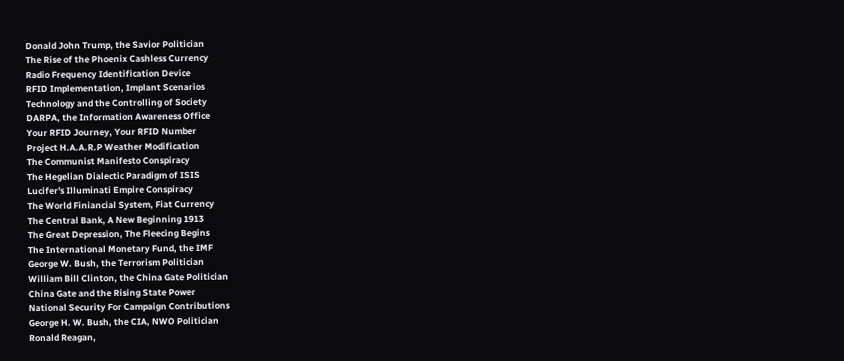Donald John Trump, the Savior Politician
The Rise of the Phoenix Cashless Currency
Radio Frequency Identification Device
RFID Implementation, Implant Scenarios
Technology and the Controlling of Society
DARPA, the Information Awareness Office
Your RFID Journey, Your RFID Number
Project H.A.A.R.P Weather Modification
The Communist Manifesto Conspiracy
The Hegelian Dialectic Paradigm of ISIS
Lucifer's Illuminati Empire Conspiracy
The World Finiancial System, Fiat Currency
The Central Bank, A New Beginning 1913
The Great Depression, The Fleecing Begins
The International Monetary Fund, the IMF
George W. Bush, the Terrorism Politician
William Bill Clinton, the China Gate Politician
China Gate and the Rising State Power
National Security For Campaign Contributions
George H. W. Bush, the CIA, NWO Politician
Ronald Reagan,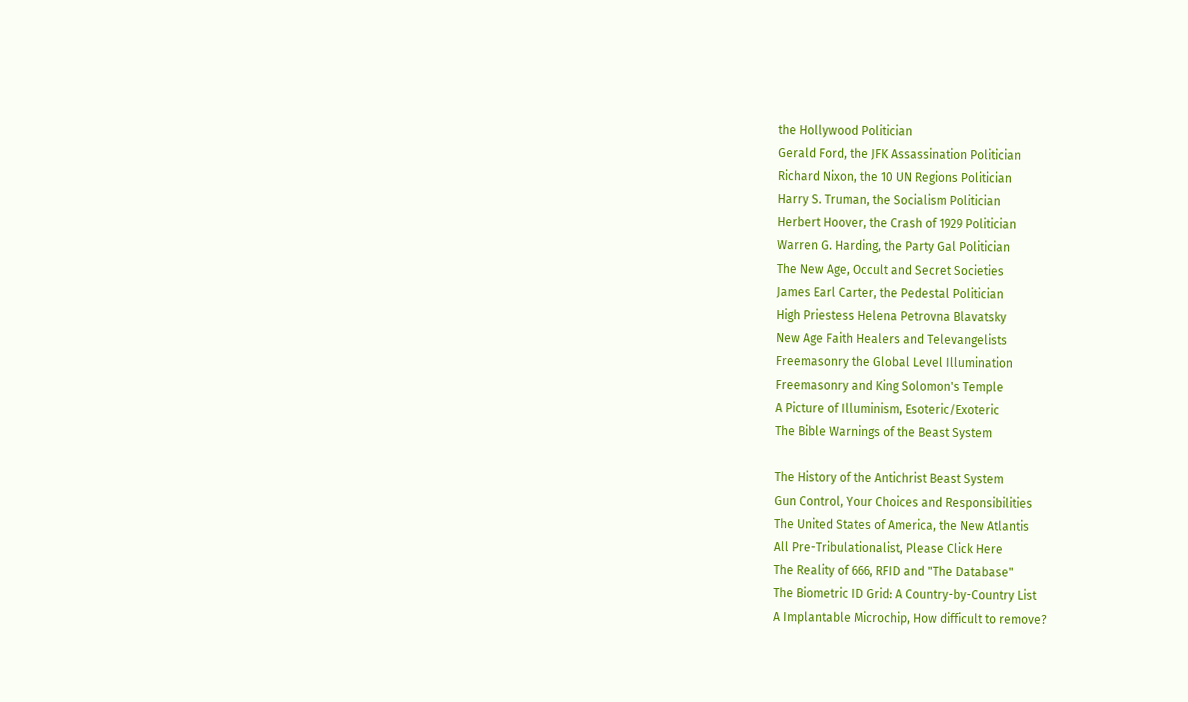the Hollywood Politician
Gerald Ford, the JFK Assassination Politician
Richard Nixon, the 10 UN Regions Politician
Harry S. Truman, the Socialism Politician
Herbert Hoover, the Crash of 1929 Politician
Warren G. Harding, the Party Gal Politician
The New Age, Occult and Secret Societies
James Earl Carter, the Pedestal Politician
High Priestess Helena Petrovna Blavatsky
New Age Faith Healers and Televangelists
Freemasonry the Global Level Illumination
Freemasonry and King Solomon's Temple
A Picture of Illuminism, Esoteric/Exoteric
The Bible Warnings of the Beast System

The History of the Antichrist Beast System
Gun Control, Your Choices and Responsibilities
The United States of America, the New Atlantis
All Pre-Tribulationalist, Please Click Here
The Reality of 666, RFID and "The Database"
The Biometric ID Grid: A Country-by-Country List
A Implantable Microchip, How difficult to remove?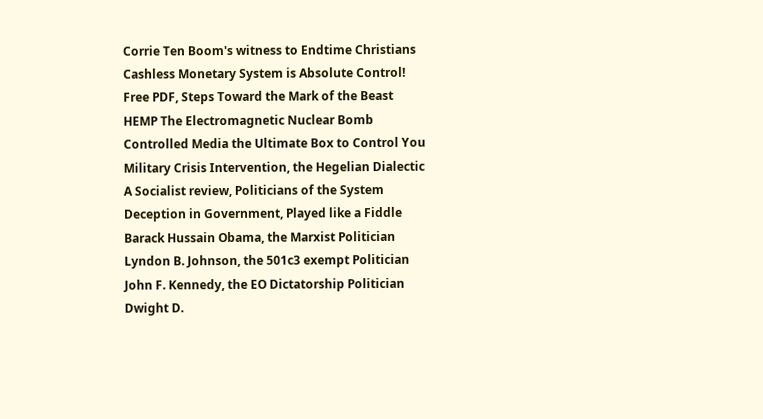Corrie Ten Boom's witness to Endtime Christians
Cashless Monetary System is Absolute Control!
Free PDF, Steps Toward the Mark of the Beast
HEMP The Electromagnetic Nuclear Bomb
Controlled Media the Ultimate Box to Control You
Military Crisis Intervention, the Hegelian Dialectic
A Socialist review, Politicians of the System
Deception in Government, Played like a Fiddle
Barack Hussain Obama, the Marxist Politician
Lyndon B. Johnson, the 501c3 exempt Politician
John F. Kennedy, the EO Dictatorship Politician
Dwight D.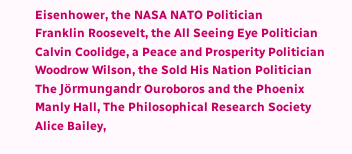Eisenhower, the NASA NATO Politician
Franklin Roosevelt, the All Seeing Eye Politician
Calvin Coolidge, a Peace and Prosperity Politician
Woodrow Wilson, the Sold His Nation Politician
The Jörmungandr Ouroboros and the Phoenix
Manly Hall, The Philosophical Research Society
Alice Bailey,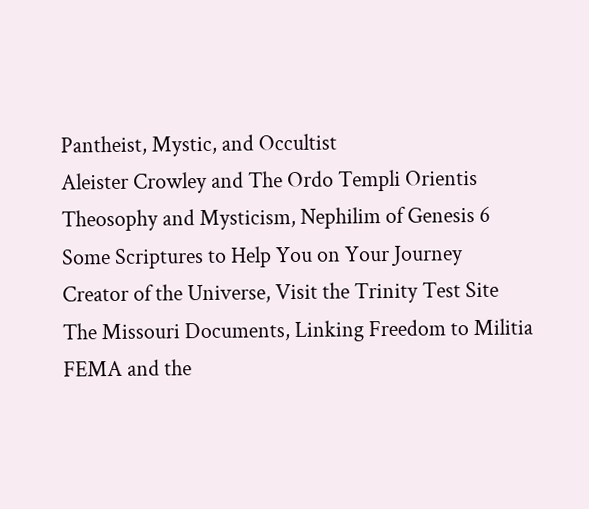Pantheist, Mystic, and Occultist
Aleister Crowley and The Ordo Templi Orientis
Theosophy and Mysticism, Nephilim of Genesis 6
Some Scriptures to Help You on Your Journey
Creator of the Universe, Visit the Trinity Test Site
The Missouri Documents, Linking Freedom to Militia
FEMA and the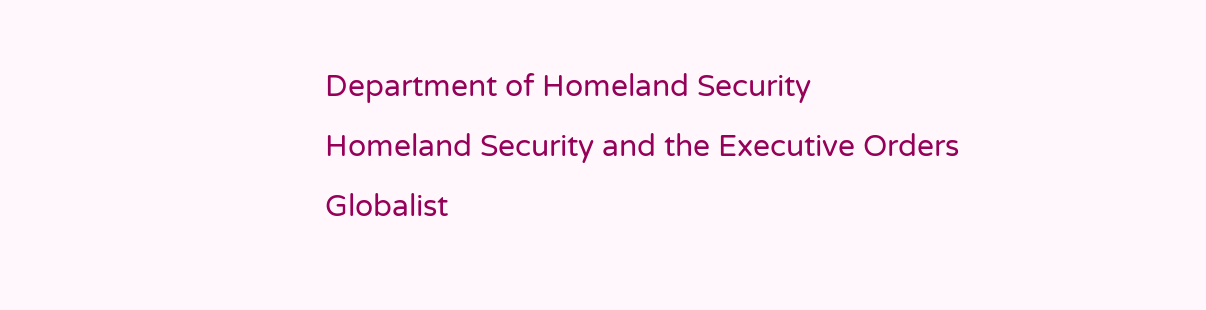Department of Homeland Security
Homeland Security and the Executive Orders
Globalist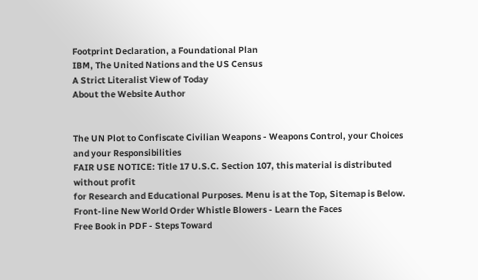Footprint Declaration, a Foundational Plan
IBM, The United Nations and the US Census
A Strict Literalist View of Today
About the Website Author


The UN Plot to Confiscate Civilian Weapons - Weapons Control, your Choices and your Responsibilities
FAIR USE NOTICE: Title 17 U.S.C. Section 107, this material is distributed without profit
for Research and Educational Purposes. Menu is at the Top, Sitemap is Below.
Front-line New World Order Whistle Blowers - Learn the Faces
Free Book in PDF - Steps Toward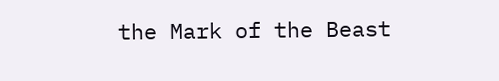the Mark of the Beast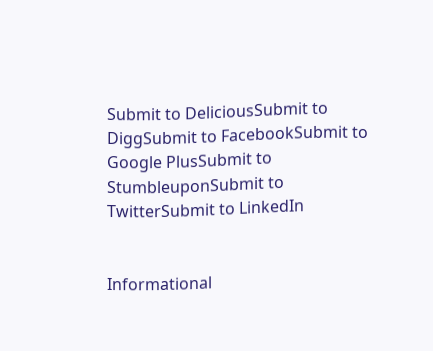Submit to DeliciousSubmit to DiggSubmit to FacebookSubmit to Google PlusSubmit to StumbleuponSubmit to TwitterSubmit to LinkedIn


Informational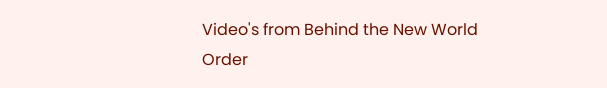Video's from Behind the New World Order